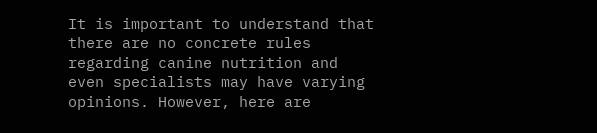It is important to understand that there are no concrete rules regarding canine nutrition and even specialists may have varying opinions. However, here are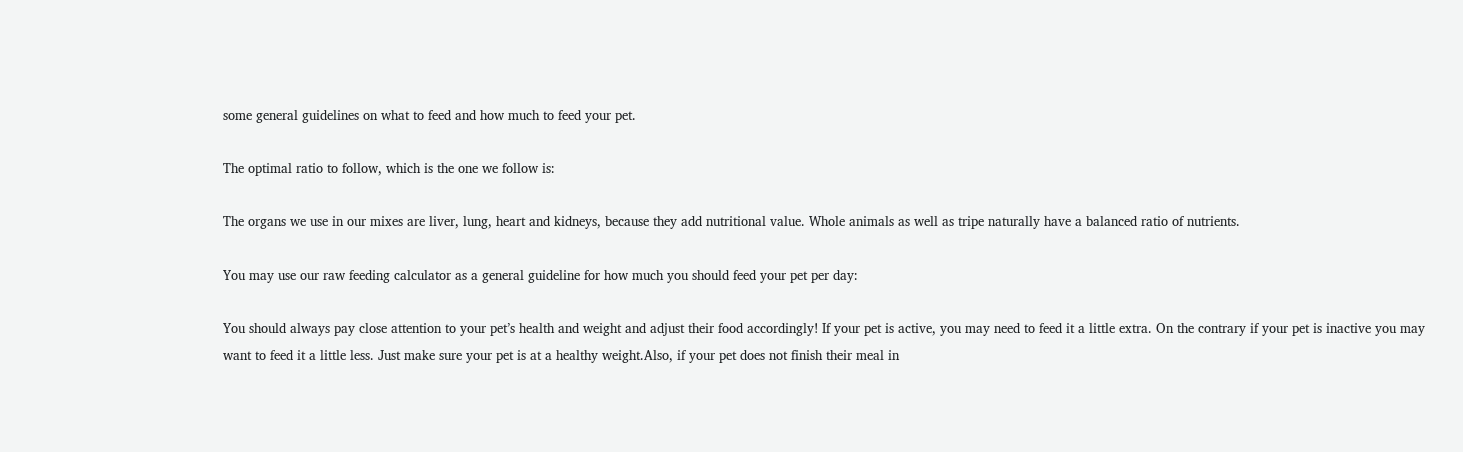some general guidelines on what to feed and how much to feed your pet.

The optimal ratio to follow, which is the one we follow is:

The organs we use in our mixes are liver, lung, heart and kidneys, because they add nutritional value. Whole animals as well as tripe naturally have a balanced ratio of nutrients.

You may use our raw feeding calculator as a general guideline for how much you should feed your pet per day:

You should always pay close attention to your pet’s health and weight and adjust their food accordingly! If your pet is active, you may need to feed it a little extra. On the contrary if your pet is inactive you may want to feed it a little less. Just make sure your pet is at a healthy weight.Also, if your pet does not finish their meal in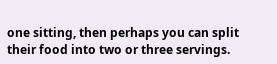one sitting, then perhaps you can split their food into two or three servings.